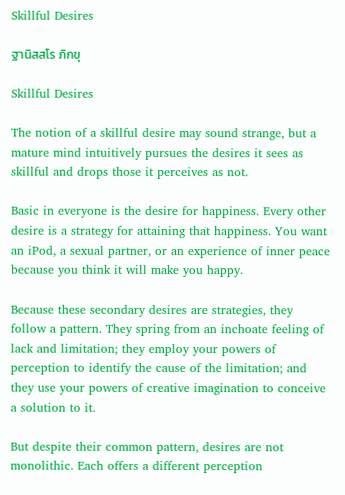Skillful Desires

ฐานิสสโร ภิกขุ

Skillful Desires

The notion of a skillful desire may sound strange, but a mature mind intuitively pursues the desires it sees as skillful and drops those it perceives as not.

Basic in everyone is the desire for happiness. Every other desire is a strategy for attaining that happiness. You want an iPod, a sexual partner, or an experience of inner peace because you think it will make you happy.

Because these secondary desires are strategies, they follow a pattern. They spring from an inchoate feeling of lack and limitation; they employ your powers of perception to identify the cause of the limitation; and they use your powers of creative imagination to conceive a solution to it.

But despite their common pattern, desires are not monolithic. Each offers a different perception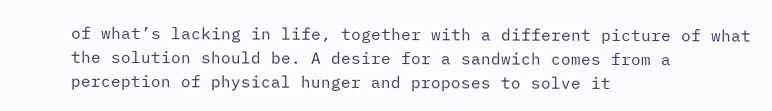of what’s lacking in life, together with a different picture of what the solution should be. A desire for a sandwich comes from a perception of physical hunger and proposes to solve it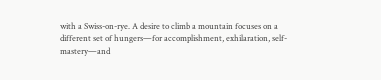with a Swiss-on-rye. A desire to climb a mountain focuses on a different set of hungers—for accomplishment, exhilaration, self-mastery—and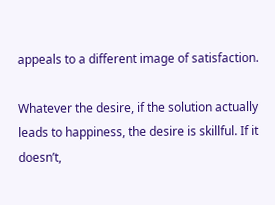appeals to a different image of satisfaction.

Whatever the desire, if the solution actually leads to happiness, the desire is skillful. If it doesn’t,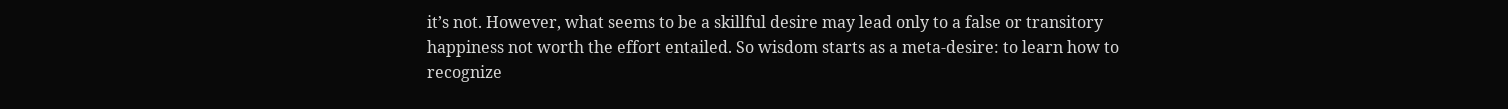it’s not. However, what seems to be a skillful desire may lead only to a false or transitory happiness not worth the effort entailed. So wisdom starts as a meta-desire: to learn how to recognize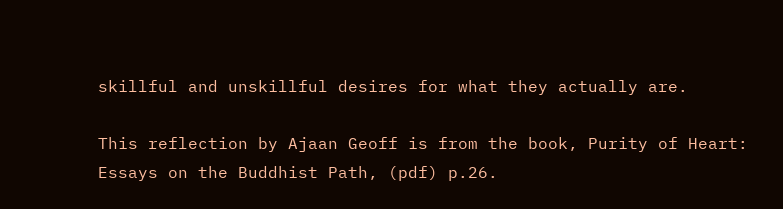skillful and unskillful desires for what they actually are.

This reflection by Ajaan Geoff is from the book, Purity of Heart: Essays on the Buddhist Path, (pdf) p.26.